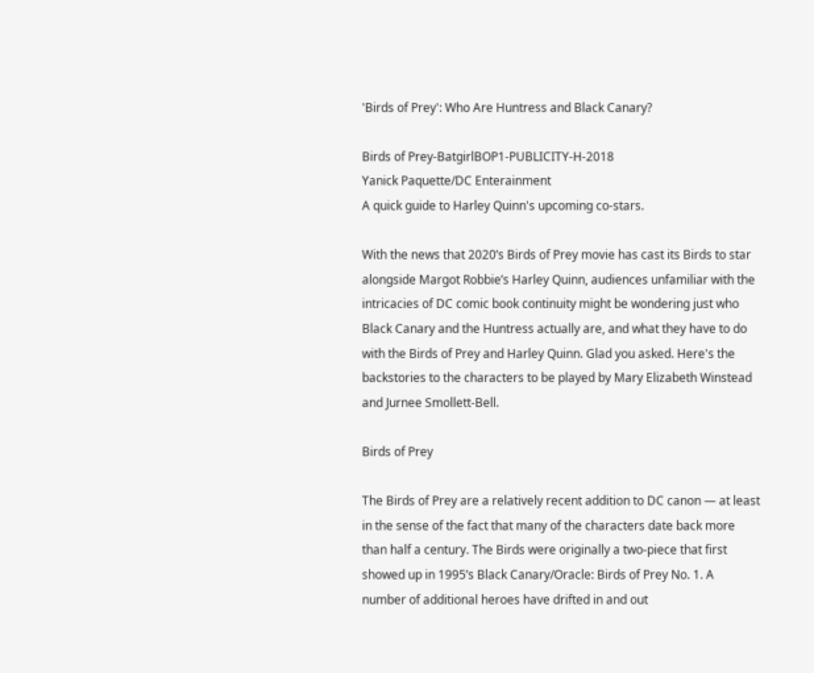'Birds of Prey': Who Are Huntress and Black Canary?

Birds of Prey-BatgirlBOP1-PUBLICITY-H-2018
Yanick Paquette/DC Enterainment
A quick guide to Harley Quinn's upcoming co-stars.

With the news that 2020’s Birds of Prey movie has cast its Birds to star alongside Margot Robbie’s Harley Quinn, audiences unfamiliar with the intricacies of DC comic book continuity might be wondering just who Black Canary and the Huntress actually are, and what they have to do with the Birds of Prey and Harley Quinn. Glad you asked. Here's the backstories to the characters to be played by Mary Elizabeth Winstead and Jurnee Smollett-Bell.

Birds of Prey

The Birds of Prey are a relatively recent addition to DC canon — at least in the sense of the fact that many of the characters date back more than half a century. The Birds were originally a two-piece that first showed up in 1995’s Black Canary/Oracle: Birds of Prey No. 1. A number of additional heroes have drifted in and out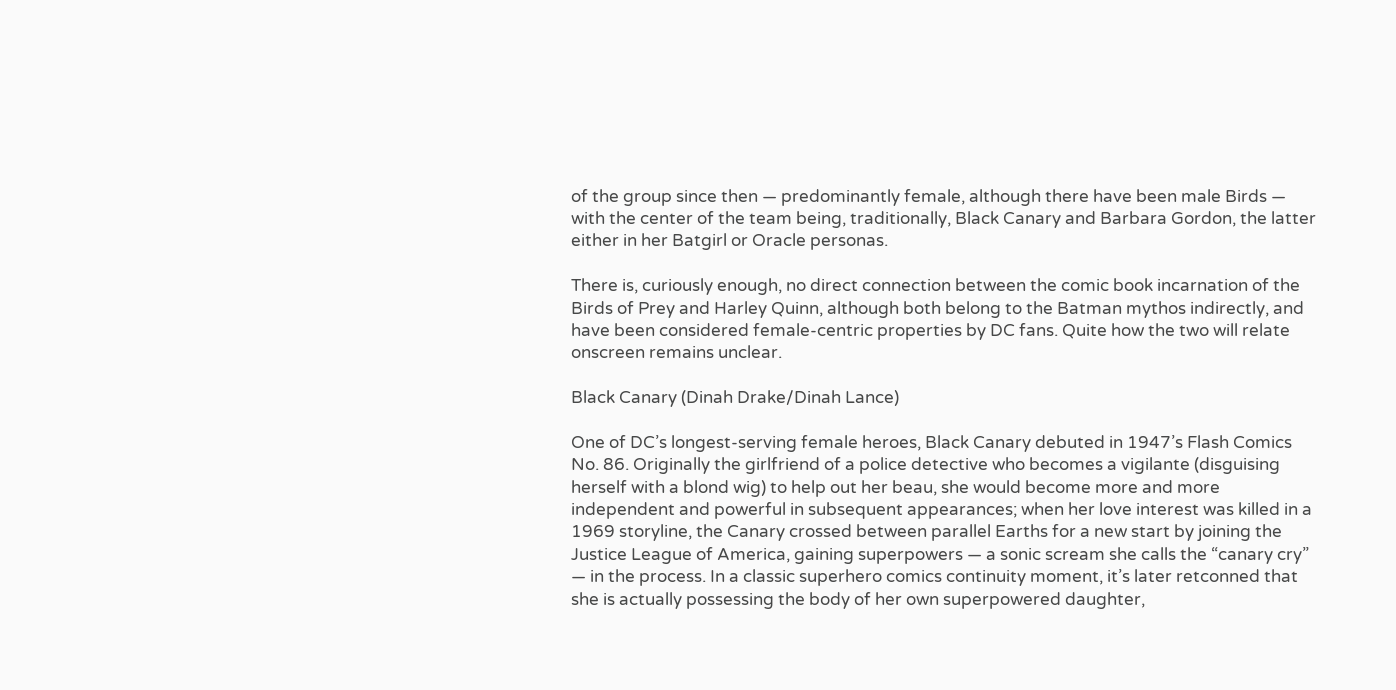of the group since then — predominantly female, although there have been male Birds — with the center of the team being, traditionally, Black Canary and Barbara Gordon, the latter either in her Batgirl or Oracle personas.

There is, curiously enough, no direct connection between the comic book incarnation of the Birds of Prey and Harley Quinn, although both belong to the Batman mythos indirectly, and have been considered female-centric properties by DC fans. Quite how the two will relate onscreen remains unclear.

Black Canary (Dinah Drake/Dinah Lance)

One of DC’s longest-serving female heroes, Black Canary debuted in 1947’s Flash Comics No. 86. Originally the girlfriend of a police detective who becomes a vigilante (disguising herself with a blond wig) to help out her beau, she would become more and more independent and powerful in subsequent appearances; when her love interest was killed in a 1969 storyline, the Canary crossed between parallel Earths for a new start by joining the Justice League of America, gaining superpowers — a sonic scream she calls the “canary cry” — in the process. In a classic superhero comics continuity moment, it’s later retconned that she is actually possessing the body of her own superpowered daughter,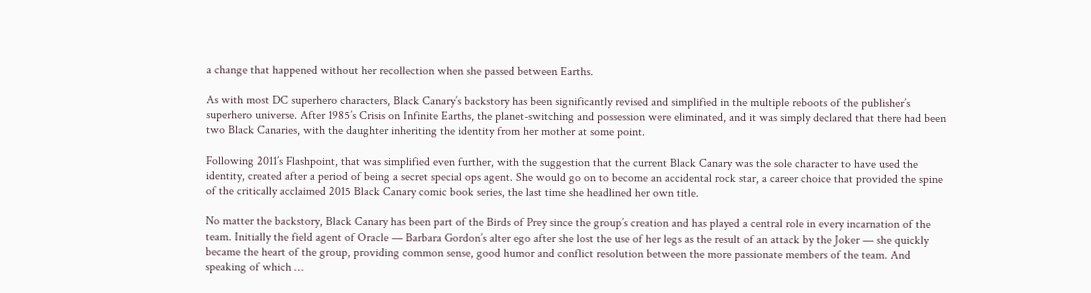a change that happened without her recollection when she passed between Earths.

As with most DC superhero characters, Black Canary’s backstory has been significantly revised and simplified in the multiple reboots of the publisher’s superhero universe. After 1985’s Crisis on Infinite Earths, the planet-switching and possession were eliminated, and it was simply declared that there had been two Black Canaries, with the daughter inheriting the identity from her mother at some point.

Following 2011’s Flashpoint, that was simplified even further, with the suggestion that the current Black Canary was the sole character to have used the identity, created after a period of being a secret special ops agent. She would go on to become an accidental rock star, a career choice that provided the spine of the critically acclaimed 2015 Black Canary comic book series, the last time she headlined her own title.

No matter the backstory, Black Canary has been part of the Birds of Prey since the group’s creation and has played a central role in every incarnation of the team. Initially the field agent of Oracle — Barbara Gordon’s alter ego after she lost the use of her legs as the result of an attack by the Joker — she quickly became the heart of the group, providing common sense, good humor and conflict resolution between the more passionate members of the team. And speaking of which …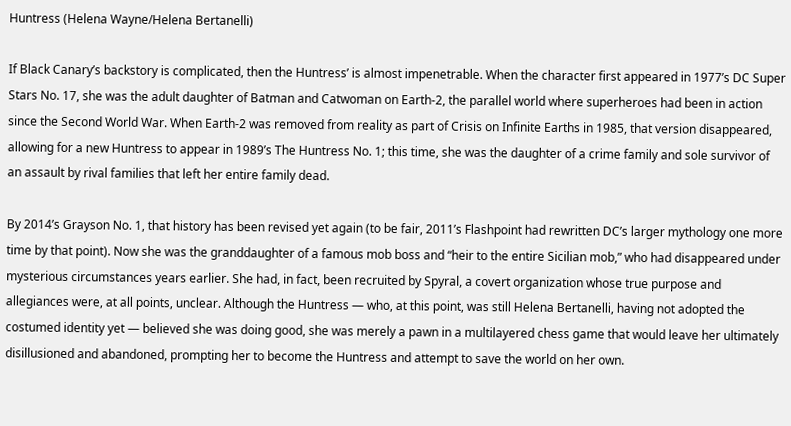Huntress (Helena Wayne/Helena Bertanelli)

If Black Canary’s backstory is complicated, then the Huntress’ is almost impenetrable. When the character first appeared in 1977’s DC Super Stars No. 17, she was the adult daughter of Batman and Catwoman on Earth-2, the parallel world where superheroes had been in action since the Second World War. When Earth-2 was removed from reality as part of Crisis on Infinite Earths in 1985, that version disappeared, allowing for a new Huntress to appear in 1989’s The Huntress No. 1; this time, she was the daughter of a crime family and sole survivor of an assault by rival families that left her entire family dead.

By 2014’s Grayson No. 1, that history has been revised yet again (to be fair, 2011’s Flashpoint had rewritten DC’s larger mythology one more time by that point). Now she was the granddaughter of a famous mob boss and “heir to the entire Sicilian mob,” who had disappeared under mysterious circumstances years earlier. She had, in fact, been recruited by Spyral, a covert organization whose true purpose and allegiances were, at all points, unclear. Although the Huntress — who, at this point, was still Helena Bertanelli, having not adopted the costumed identity yet — believed she was doing good, she was merely a pawn in a multilayered chess game that would leave her ultimately disillusioned and abandoned, prompting her to become the Huntress and attempt to save the world on her own.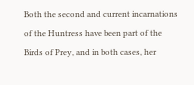Both the second and current incarnations of the Huntress have been part of the Birds of Prey, and in both cases, her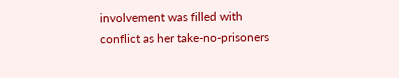involvement was filled with conflict as her take-no-prisoners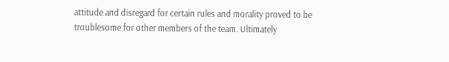attitude and disregard for certain rules and morality proved to be troublesome for other members of the team. Ultimately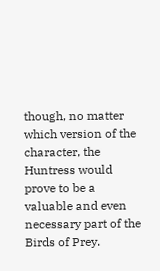though, no matter which version of the character, the Huntress would prove to be a valuable and even necessary part of the Birds of Prey.